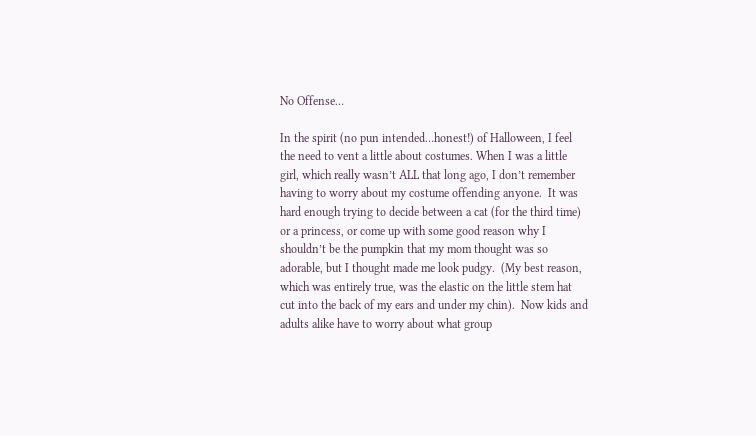No Offense…

In the spirit (no pun intended…honest!) of Halloween, I feel the need to vent a little about costumes. When I was a little girl, which really wasn’t ALL that long ago, I don’t remember having to worry about my costume offending anyone.  It was hard enough trying to decide between a cat (for the third time) or a princess, or come up with some good reason why I shouldn’t be the pumpkin that my mom thought was so adorable, but I thought made me look pudgy.  (My best reason, which was entirely true, was the elastic on the little stem hat cut into the back of my ears and under my chin).  Now kids and adults alike have to worry about what group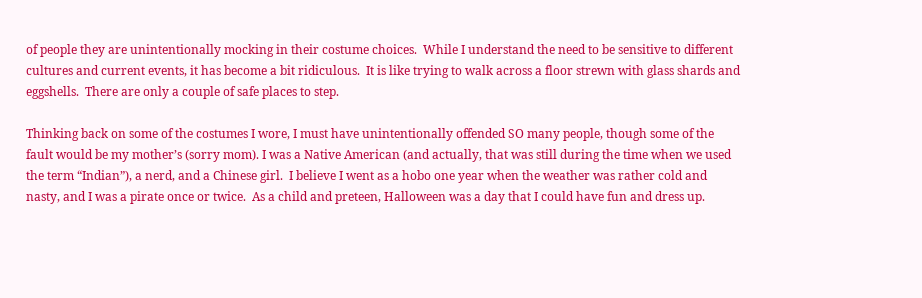of people they are unintentionally mocking in their costume choices.  While I understand the need to be sensitive to different cultures and current events, it has become a bit ridiculous.  It is like trying to walk across a floor strewn with glass shards and eggshells.  There are only a couple of safe places to step.

Thinking back on some of the costumes I wore, I must have unintentionally offended SO many people, though some of the fault would be my mother’s (sorry mom). I was a Native American (and actually, that was still during the time when we used the term “Indian”), a nerd, and a Chinese girl.  I believe I went as a hobo one year when the weather was rather cold and nasty, and I was a pirate once or twice.  As a child and preteen, Halloween was a day that I could have fun and dress up.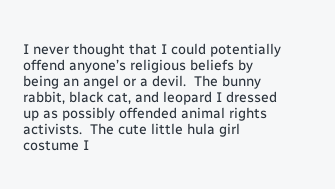I never thought that I could potentially offend anyone’s religious beliefs by being an angel or a devil.  The bunny rabbit, black cat, and leopard I dressed up as possibly offended animal rights activists.  The cute little hula girl costume I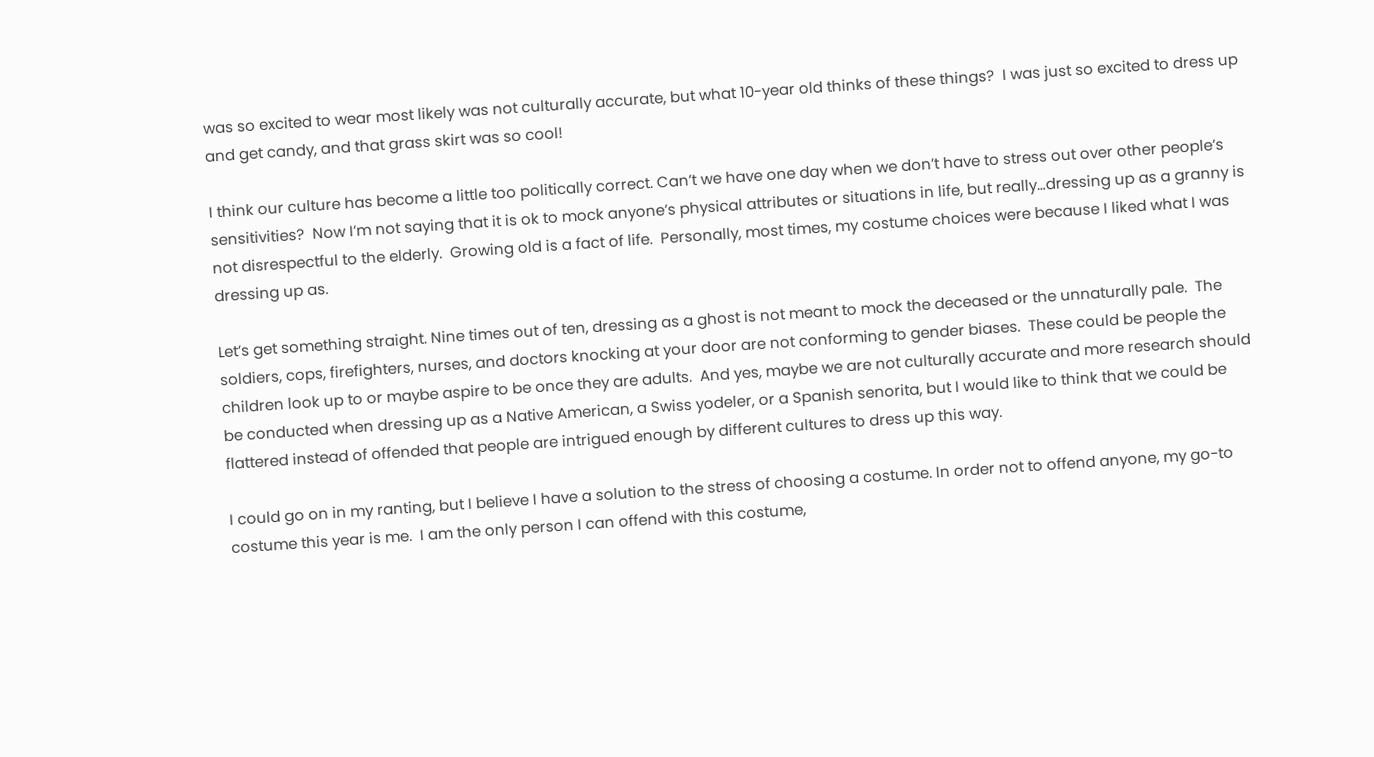was so excited to wear most likely was not culturally accurate, but what 10-year old thinks of these things?  I was just so excited to dress up and get candy, and that grass skirt was so cool!

I think our culture has become a little too politically correct. Can’t we have one day when we don’t have to stress out over other people’s sensitivities?  Now I’m not saying that it is ok to mock anyone’s physical attributes or situations in life, but really…dressing up as a granny is not disrespectful to the elderly.  Growing old is a fact of life.  Personally, most times, my costume choices were because I liked what I was dressing up as.

Let’s get something straight. Nine times out of ten, dressing as a ghost is not meant to mock the deceased or the unnaturally pale.  The soldiers, cops, firefighters, nurses, and doctors knocking at your door are not conforming to gender biases.  These could be people the children look up to or maybe aspire to be once they are adults.  And yes, maybe we are not culturally accurate and more research should be conducted when dressing up as a Native American, a Swiss yodeler, or a Spanish senorita, but I would like to think that we could be flattered instead of offended that people are intrigued enough by different cultures to dress up this way.

I could go on in my ranting, but I believe I have a solution to the stress of choosing a costume. In order not to offend anyone, my go-to costume this year is me.  I am the only person I can offend with this costume,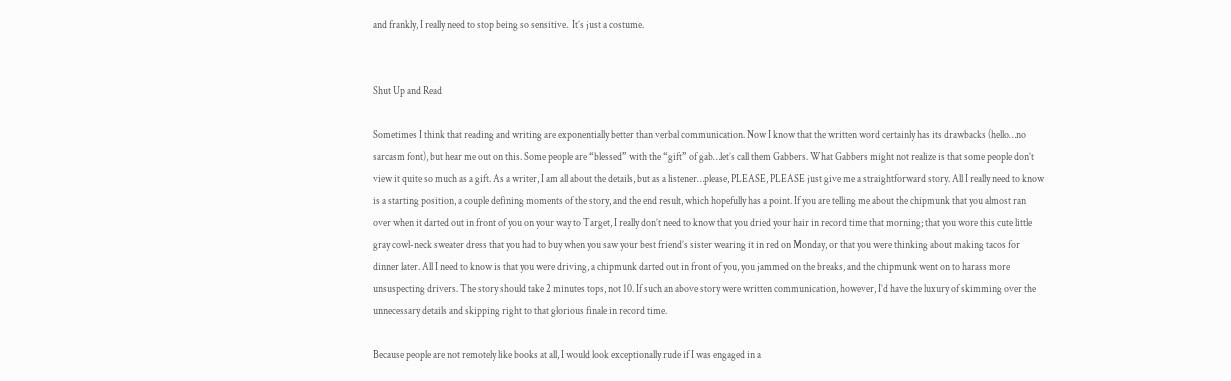and frankly, I really need to stop being so sensitive.  It’s just a costume.


Shut Up and Read

Sometimes I think that reading and writing are exponentially better than verbal communication. Now I know that the written word certainly has its drawbacks (hello…no sarcasm font), but hear me out on this. Some people are “blessed” with the “gift” of gab…let’s call them Gabbers. What Gabbers might not realize is that some people don’t view it quite so much as a gift. As a writer, I am all about the details, but as a listener…please, PLEASE, PLEASE just give me a straightforward story. All I really need to know is a starting position, a couple defining moments of the story, and the end result, which hopefully has a point. If you are telling me about the chipmunk that you almost ran over when it darted out in front of you on your way to Target, I really don’t need to know that you dried your hair in record time that morning; that you wore this cute little gray cowl-neck sweater dress that you had to buy when you saw your best friend’s sister wearing it in red on Monday, or that you were thinking about making tacos for dinner later. All I need to know is that you were driving, a chipmunk darted out in front of you, you jammed on the breaks, and the chipmunk went on to harass more unsuspecting drivers. The story should take 2 minutes tops, not 10. If such an above story were written communication, however, I’d have the luxury of skimming over the unnecessary details and skipping right to that glorious finale in record time.

Because people are not remotely like books at all, I would look exceptionally rude if I was engaged in a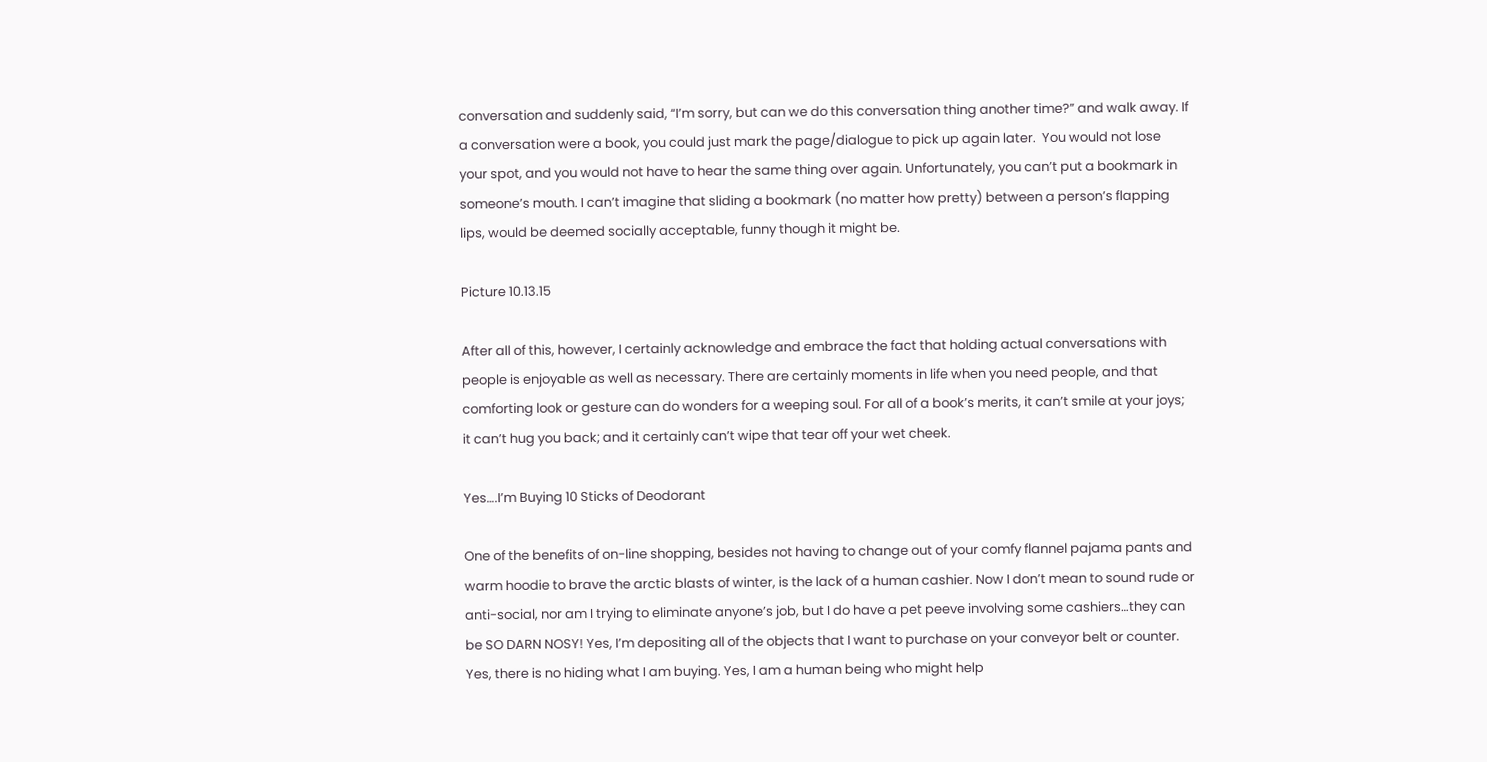conversation and suddenly said, “I’m sorry, but can we do this conversation thing another time?” and walk away. If a conversation were a book, you could just mark the page/dialogue to pick up again later.  You would not lose your spot, and you would not have to hear the same thing over again. Unfortunately, you can’t put a bookmark in someone’s mouth. I can’t imagine that sliding a bookmark (no matter how pretty) between a person’s flapping lips, would be deemed socially acceptable, funny though it might be.

Picture 10.13.15

After all of this, however, I certainly acknowledge and embrace the fact that holding actual conversations with people is enjoyable as well as necessary. There are certainly moments in life when you need people, and that comforting look or gesture can do wonders for a weeping soul. For all of a book’s merits, it can’t smile at your joys; it can’t hug you back; and it certainly can’t wipe that tear off your wet cheek.

Yes….I’m Buying 10 Sticks of Deodorant

One of the benefits of on-line shopping, besides not having to change out of your comfy flannel pajama pants and warm hoodie to brave the arctic blasts of winter, is the lack of a human cashier. Now I don’t mean to sound rude or anti-social, nor am I trying to eliminate anyone’s job, but I do have a pet peeve involving some cashiers…they can be SO DARN NOSY! Yes, I’m depositing all of the objects that I want to purchase on your conveyor belt or counter. Yes, there is no hiding what I am buying. Yes, I am a human being who might help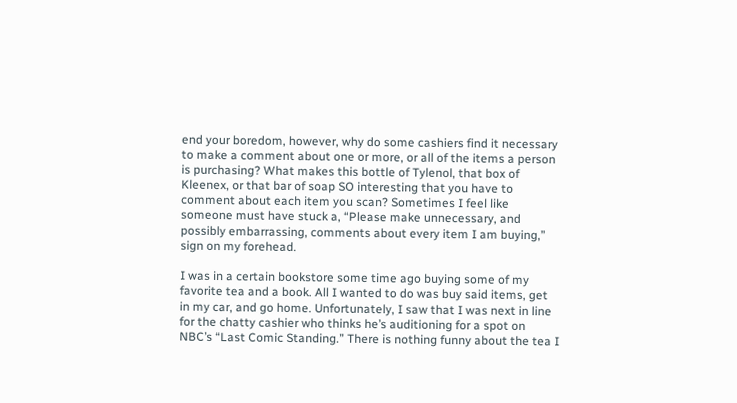end your boredom, however, why do some cashiers find it necessary to make a comment about one or more, or all of the items a person is purchasing? What makes this bottle of Tylenol, that box of Kleenex, or that bar of soap SO interesting that you have to comment about each item you scan? Sometimes I feel like someone must have stuck a, “Please make unnecessary, and possibly embarrassing, comments about every item I am buying,” sign on my forehead.

I was in a certain bookstore some time ago buying some of my favorite tea and a book. All I wanted to do was buy said items, get in my car, and go home. Unfortunately, I saw that I was next in line for the chatty cashier who thinks he’s auditioning for a spot on NBC’s “Last Comic Standing.” There is nothing funny about the tea I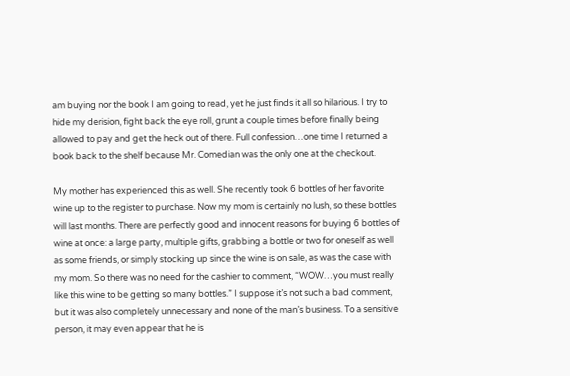am buying nor the book I am going to read, yet he just finds it all so hilarious. I try to hide my derision, fight back the eye roll, grunt a couple times before finally being allowed to pay and get the heck out of there. Full confession…one time I returned a book back to the shelf because Mr. Comedian was the only one at the checkout.

My mother has experienced this as well. She recently took 6 bottles of her favorite wine up to the register to purchase. Now my mom is certainly no lush, so these bottles will last months. There are perfectly good and innocent reasons for buying 6 bottles of wine at once: a large party, multiple gifts, grabbing a bottle or two for oneself as well as some friends, or simply stocking up since the wine is on sale, as was the case with my mom. So there was no need for the cashier to comment, “WOW…you must really like this wine to be getting so many bottles.” I suppose it’s not such a bad comment, but it was also completely unnecessary and none of the man’s business. To a sensitive person, it may even appear that he is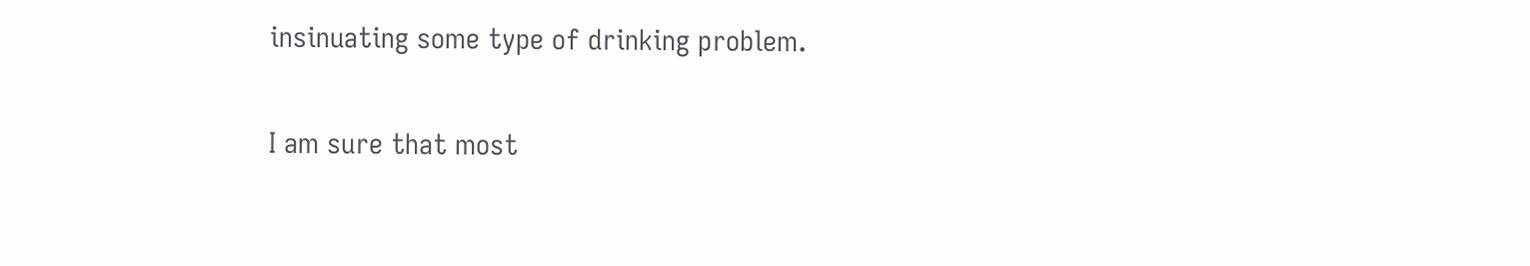insinuating some type of drinking problem.

I am sure that most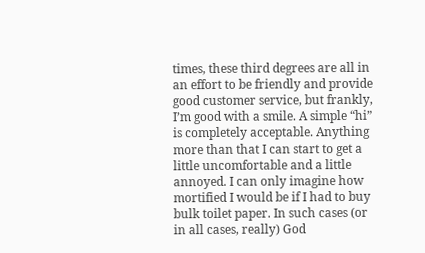times, these third degrees are all in an effort to be friendly and provide good customer service, but frankly, I’m good with a smile. A simple “hi” is completely acceptable. Anything more than that I can start to get a little uncomfortable and a little annoyed. I can only imagine how mortified I would be if I had to buy bulk toilet paper. In such cases (or in all cases, really) God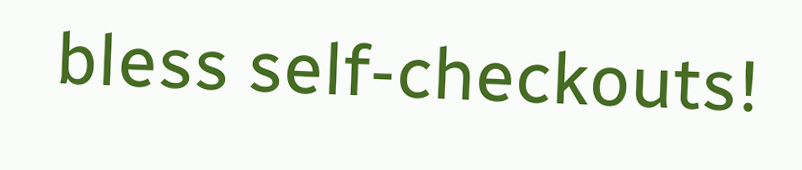bless self-checkouts!